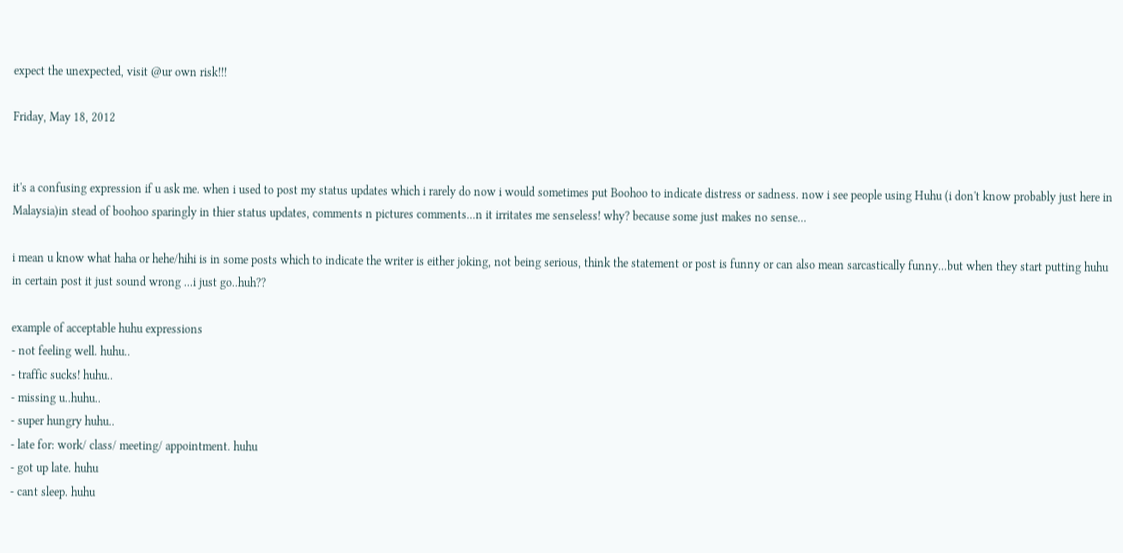expect the unexpected, visit @ur own risk!!!

Friday, May 18, 2012


it's a confusing expression if u ask me. when i used to post my status updates which i rarely do now i would sometimes put Boohoo to indicate distress or sadness. now i see people using Huhu (i don't know probably just here in Malaysia)in stead of boohoo sparingly in thier status updates, comments n pictures comments...n it irritates me senseless! why? because some just makes no sense...

i mean u know what haha or hehe/hihi is in some posts which to indicate the writer is either joking, not being serious, think the statement or post is funny or can also mean sarcastically funny...but when they start putting huhu in certain post it just sound wrong ...i just go..huh??

example of acceptable huhu expressions
- not feeling well. huhu..
- traffic sucks! huhu..
- missing u..huhu..
- super hungry huhu..
- late for: work/ class/ meeting/ appointment. huhu
- got up late. huhu
- cant sleep. huhu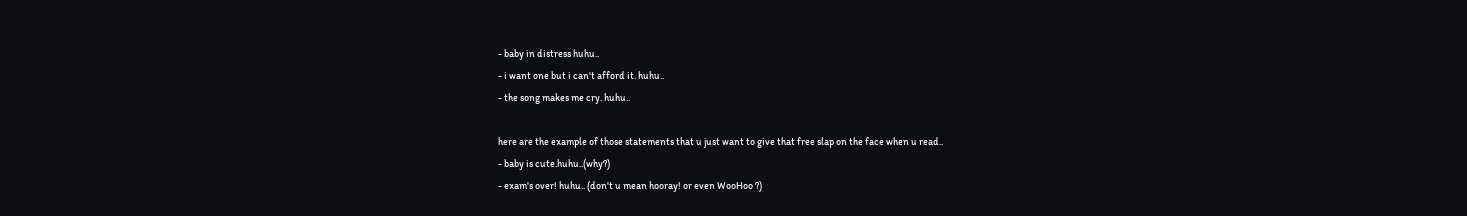- baby in distress huhu..
- i want one but i can't afford it. huhu..
- the song makes me cry. huhu..

here are the example of those statements that u just want to give that free slap on the face when u read..
- baby is cute.huhu..(why?)
- exam's over! huhu.. (don't u mean hooray! or even WooHoo ?)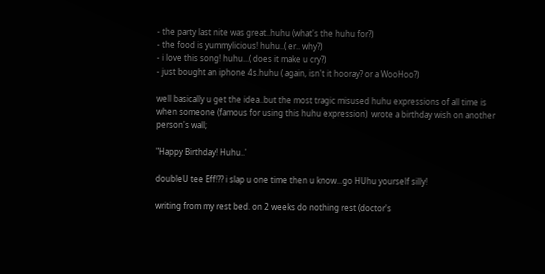- the party last nite was great..huhu (what's the huhu for?)
- the food is yummylicious! huhu..( er.. why?)
- i love this song! huhu...( does it make u cry?)
- just bought an iphone 4s.huhu ( again, isn't it hooray? or a WooHoo?)

well basically u get the idea..but the most tragic misused huhu expressions of all time is when someone (famous for using this huhu expression)  wrote a birthday wish on another person's wall;

"Happy Birthday! Huhu..'

doubleU tee Eff!?? i slap u one time then u know...go HUhu yourself silly!

writing from my rest bed. on 2 weeks do nothing rest (doctor's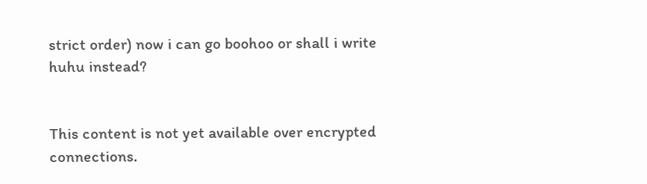strict order) now i can go boohoo or shall i write huhu instead?


This content is not yet available over encrypted connections.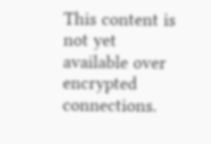This content is not yet available over encrypted connections.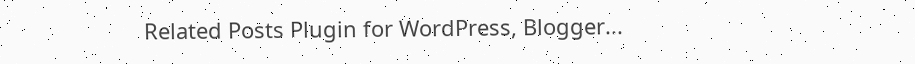Related Posts Plugin for WordPress, Blogger...